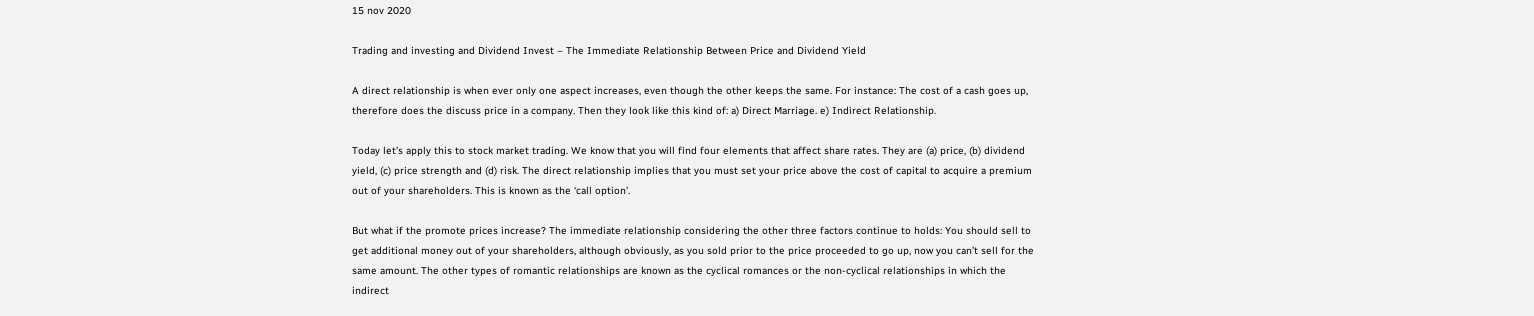15 nov 2020

Trading and investing and Dividend Invest – The Immediate Relationship Between Price and Dividend Yield

A direct relationship is when ever only one aspect increases, even though the other keeps the same. For instance: The cost of a cash goes up, therefore does the discuss price in a company. Then they look like this kind of: a) Direct Marriage. e) Indirect Relationship.

Today let’s apply this to stock market trading. We know that you will find four elements that affect share rates. They are (a) price, (b) dividend yield, (c) price strength and (d) risk. The direct relationship implies that you must set your price above the cost of capital to acquire a premium out of your shareholders. This is known as the ‘call option’.

But what if the promote prices increase? The immediate relationship considering the other three factors continue to holds: You should sell to get additional money out of your shareholders, although obviously, as you sold prior to the price proceeded to go up, now you can’t sell for the same amount. The other types of romantic relationships are known as the cyclical romances or the non-cyclical relationships in which the indirect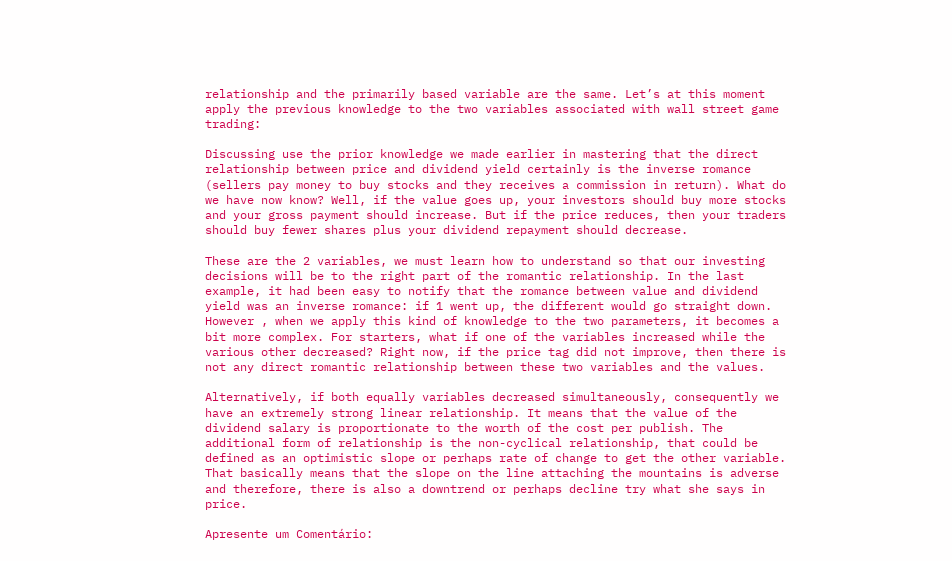relationship and the primarily based variable are the same. Let’s at this moment apply the previous knowledge to the two variables associated with wall street game trading:

Discussing use the prior knowledge we made earlier in mastering that the direct relationship between price and dividend yield certainly is the inverse romance (sellers pay money to buy stocks and they receives a commission in return). What do we have now know? Well, if the value goes up, your investors should buy more stocks and your gross payment should increase. But if the price reduces, then your traders should buy fewer shares plus your dividend repayment should decrease.

These are the 2 variables, we must learn how to understand so that our investing decisions will be to the right part of the romantic relationship. In the last example, it had been easy to notify that the romance between value and dividend yield was an inverse romance: if 1 went up, the different would go straight down. However , when we apply this kind of knowledge to the two parameters, it becomes a bit more complex. For starters, what if one of the variables increased while the various other decreased? Right now, if the price tag did not improve, then there is not any direct romantic relationship between these two variables and the values.

Alternatively, if both equally variables decreased simultaneously, consequently we have an extremely strong linear relationship. It means that the value of the dividend salary is proportionate to the worth of the cost per publish. The additional form of relationship is the non-cyclical relationship, that could be defined as an optimistic slope or perhaps rate of change to get the other variable. That basically means that the slope on the line attaching the mountains is adverse and therefore, there is also a downtrend or perhaps decline try what she says in price.

Apresente um Comentário: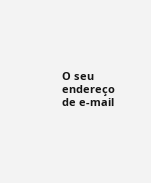O seu endereço de e-mail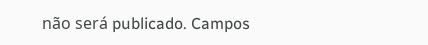não será publicado. Campos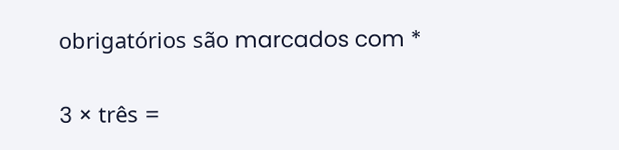obrigatórios são marcados com *

3 × três =